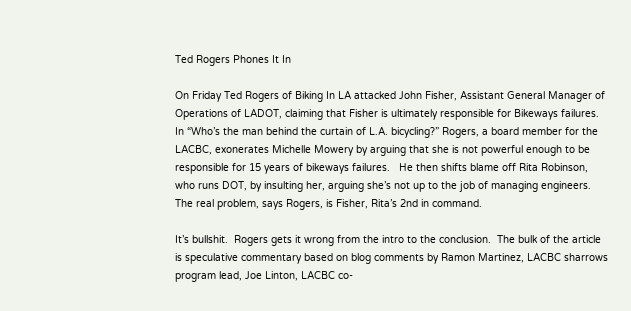Ted Rogers Phones It In

On Friday Ted Rogers of Biking In LA attacked John Fisher, Assistant General Manager of Operations of LADOT, claiming that Fisher is ultimately responsible for Bikeways failures.  In “Who’s the man behind the curtain of L.A. bicycling?” Rogers, a board member for the LACBC, exonerates Michelle Mowery by arguing that she is not powerful enough to be responsible for 15 years of bikeways failures.   He then shifts blame off Rita Robinson, who runs DOT, by insulting her, arguing she’s not up to the job of managing engineers.  The real problem, says Rogers, is Fisher, Rita’s 2nd in command.

It’s bullshit.  Rogers gets it wrong from the intro to the conclusion.  The bulk of the article is speculative commentary based on blog comments by Ramon Martinez, LACBC sharrows program lead, Joe Linton, LACBC co-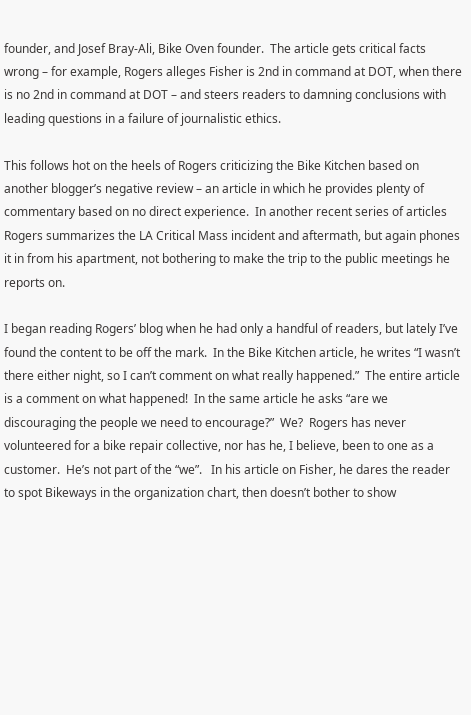founder, and Josef Bray-Ali, Bike Oven founder.  The article gets critical facts wrong – for example, Rogers alleges Fisher is 2nd in command at DOT, when there is no 2nd in command at DOT – and steers readers to damning conclusions with leading questions in a failure of journalistic ethics.

This follows hot on the heels of Rogers criticizing the Bike Kitchen based on another blogger’s negative review – an article in which he provides plenty of commentary based on no direct experience.  In another recent series of articles Rogers summarizes the LA Critical Mass incident and aftermath, but again phones it in from his apartment, not bothering to make the trip to the public meetings he reports on.

I began reading Rogers’ blog when he had only a handful of readers, but lately I’ve found the content to be off the mark.  In the Bike Kitchen article, he writes “I wasn’t there either night, so I can’t comment on what really happened.”  The entire article is a comment on what happened!  In the same article he asks “are we discouraging the people we need to encourage?”  We?  Rogers has never volunteered for a bike repair collective, nor has he, I believe, been to one as a customer.  He’s not part of the “we”.   In his article on Fisher, he dares the reader to spot Bikeways in the organization chart, then doesn’t bother to show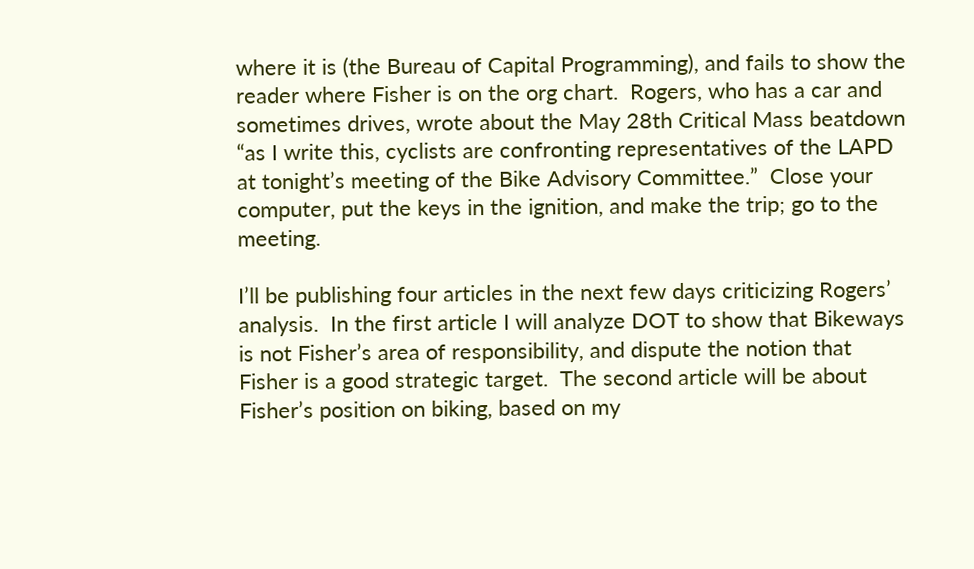where it is (the Bureau of Capital Programming), and fails to show the reader where Fisher is on the org chart.  Rogers, who has a car and sometimes drives, wrote about the May 28th Critical Mass beatdown “as I write this, cyclists are confronting representatives of the LAPD at tonight’s meeting of the Bike Advisory Committee.”  Close your computer, put the keys in the ignition, and make the trip; go to the meeting.

I’ll be publishing four articles in the next few days criticizing Rogers’ analysis.  In the first article I will analyze DOT to show that Bikeways is not Fisher’s area of responsibility, and dispute the notion that Fisher is a good strategic target.  The second article will be about Fisher’s position on biking, based on my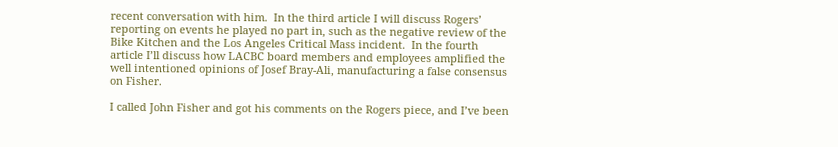recent conversation with him.  In the third article I will discuss Rogers’ reporting on events he played no part in, such as the negative review of the Bike Kitchen and the Los Angeles Critical Mass incident.  In the fourth article I’ll discuss how LACBC board members and employees amplified the well intentioned opinions of Josef Bray-Ali, manufacturing a false consensus on Fisher.

I called John Fisher and got his comments on the Rogers piece, and I’ve been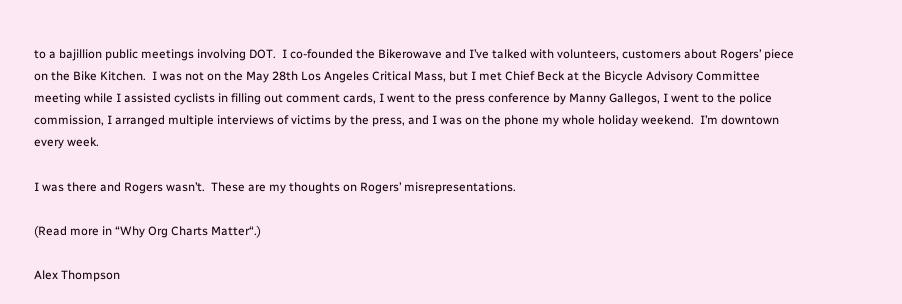to a bajillion public meetings involving DOT.  I co-founded the Bikerowave and I’ve talked with volunteers, customers about Rogers’ piece on the Bike Kitchen.  I was not on the May 28th Los Angeles Critical Mass, but I met Chief Beck at the Bicycle Advisory Committee meeting while I assisted cyclists in filling out comment cards, I went to the press conference by Manny Gallegos, I went to the police commission, I arranged multiple interviews of victims by the press, and I was on the phone my whole holiday weekend.  I’m downtown every week.

I was there and Rogers wasn’t.  These are my thoughts on Rogers’ misrepresentations.

(Read more in “Why Org Charts Matter“.)

Alex Thompson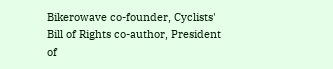Bikerowave co-founder, Cyclists' Bill of Rights co-author, President of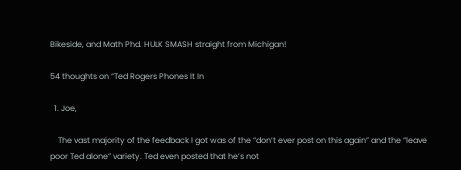Bikeside, and Math Phd. HULK SMASH straight from Michigan!

54 thoughts on “Ted Rogers Phones It In

  1. Joe,

    The vast majority of the feedback I got was of the “don’t ever post on this again” and the “leave poor Ted alone” variety. Ted even posted that he’s not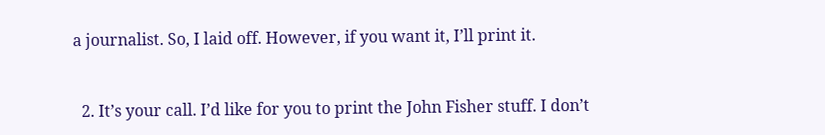a journalist. So, I laid off. However, if you want it, I’ll print it.


  2. It’s your call. I’d like for you to print the John Fisher stuff. I don’t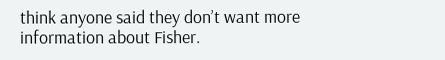think anyone said they don’t want more information about Fisher.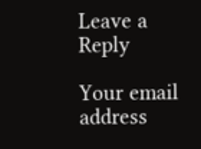Leave a Reply

Your email address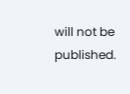will not be published.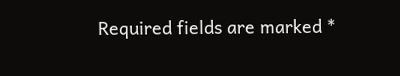Required fields are marked *